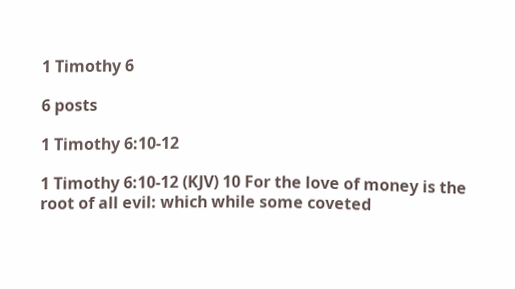1 Timothy 6

6 posts

1 Timothy 6:10-12

1 Timothy 6:10-12 (KJV) 10 For the love of money is the root of all evil: which while some coveted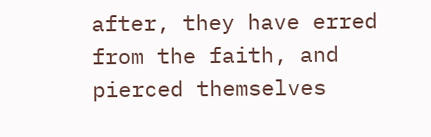after, they have erred from the faith, and pierced themselves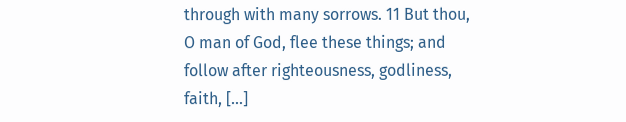through with many sorrows. 11 But thou, O man of God, flee these things; and follow after righteousness, godliness, faith, […]